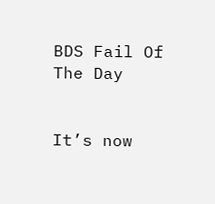BDS Fail Of The Day


It’s now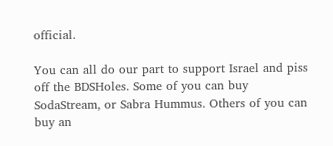official.

You can all do our part to support Israel and piss off the BDSHoles. Some of you can buy SodaStream, or Sabra Hummus. Others of you can buy an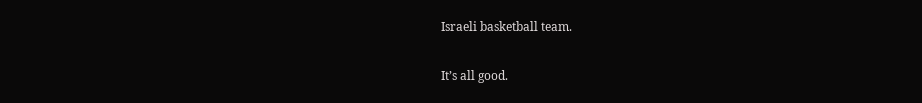Israeli basketball team.

It’s all good.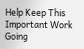Help Keep This Important Work Going